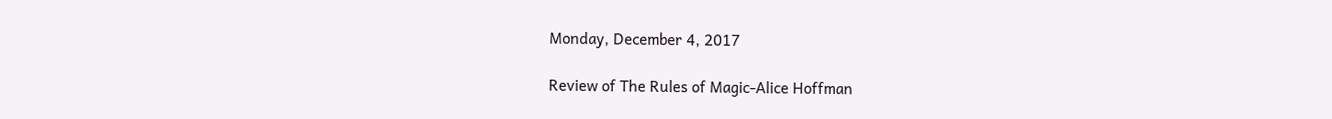Monday, December 4, 2017

Review of The Rules of Magic-Alice Hoffman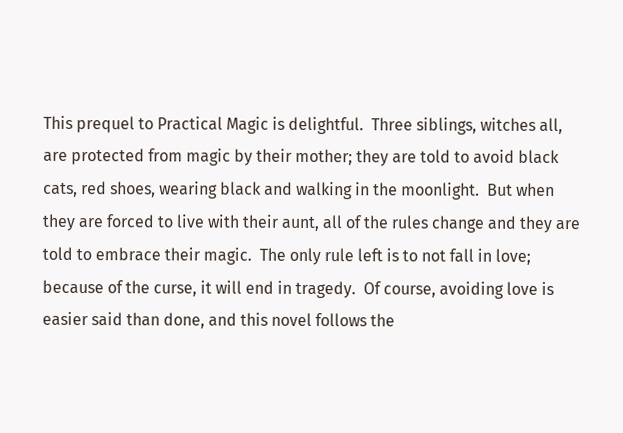This prequel to Practical Magic is delightful.  Three siblings, witches all, are protected from magic by their mother; they are told to avoid black cats, red shoes, wearing black and walking in the moonlight.  But when they are forced to live with their aunt, all of the rules change and they are told to embrace their magic.  The only rule left is to not fall in love; because of the curse, it will end in tragedy.  Of course, avoiding love is easier said than done, and this novel follows the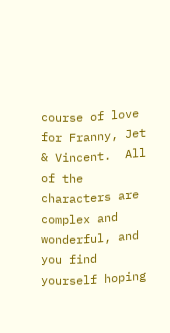course of love for Franny, Jet & Vincent.  All of the characters are complex and wonderful, and you find yourself hoping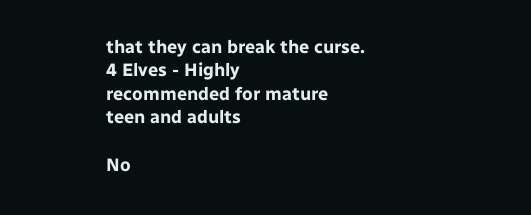that they can break the curse.  4 Elves - Highly recommended for mature teen and adults

No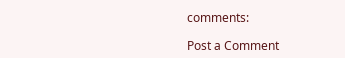comments:

Post a Comment